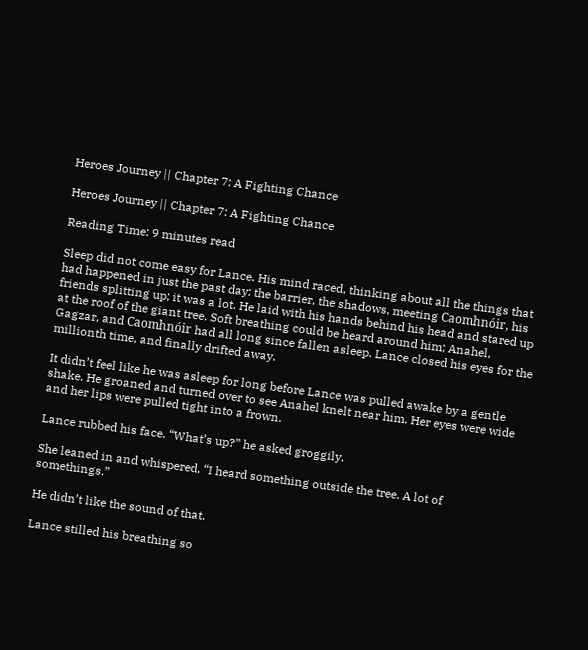Heroes Journey || Chapter 7: A Fighting Chance

Heroes Journey || Chapter 7: A Fighting Chance

Reading Time: 9 minutes read

Sleep did not come easy for Lance. His mind raced, thinking about all the things that had happened in just the past day: the barrier, the shadows, meeting Caomhnóir, his friends splitting up; it was a lot. He laid with his hands behind his head and stared up at the roof of the giant tree. Soft breathing could be heard around him; Anahel, Gagzar, and Caomhnóir had all long since fallen asleep. Lance closed his eyes for the millionth time, and finally drifted away.

It didn’t feel like he was asleep for long before Lance was pulled awake by a gentle shake. He groaned and turned over to see Anahel knelt near him. Her eyes were wide and her lips were pulled tight into a frown.

Lance rubbed his face. “What’s up?” he asked groggily.

She leaned in and whispered, “I heard something outside the tree. A lot of somethings.”

He didn’t like the sound of that.

Lance stilled his breathing so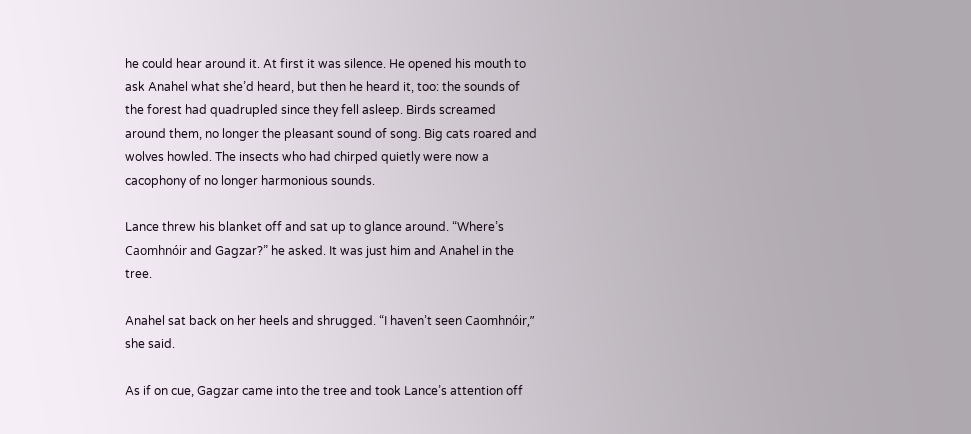he could hear around it. At first it was silence. He opened his mouth to ask Anahel what she’d heard, but then he heard it, too: the sounds of the forest had quadrupled since they fell asleep. Birds screamed around them, no longer the pleasant sound of song. Big cats roared and wolves howled. The insects who had chirped quietly were now a cacophony of no longer harmonious sounds.

Lance threw his blanket off and sat up to glance around. “Where’s Caomhnóir and Gagzar?” he asked. It was just him and Anahel in the tree.

Anahel sat back on her heels and shrugged. “I haven’t seen Caomhnóir,” she said.

As if on cue, Gagzar came into the tree and took Lance’s attention off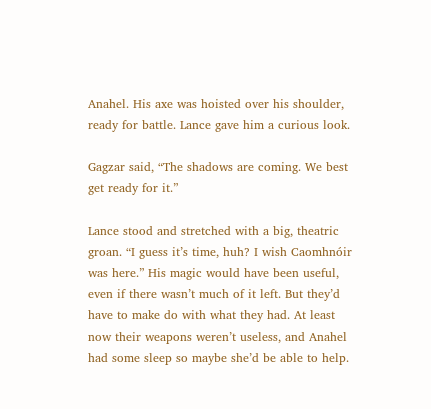Anahel. His axe was hoisted over his shoulder, ready for battle. Lance gave him a curious look.

Gagzar said, “The shadows are coming. We best get ready for it.”

Lance stood and stretched with a big, theatric groan. “I guess it’s time, huh? I wish Caomhnóir was here.” His magic would have been useful, even if there wasn’t much of it left. But they’d have to make do with what they had. At least now their weapons weren’t useless, and Anahel had some sleep so maybe she’d be able to help.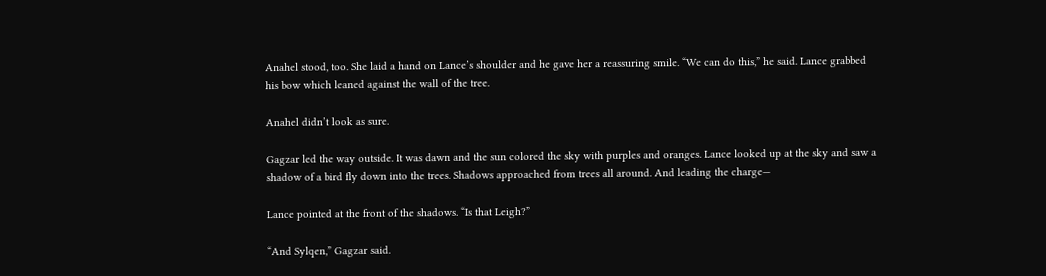Anahel stood, too. She laid a hand on Lance’s shoulder and he gave her a reassuring smile. “We can do this,” he said. Lance grabbed his bow which leaned against the wall of the tree.

Anahel didn’t look as sure.

Gagzar led the way outside. It was dawn and the sun colored the sky with purples and oranges. Lance looked up at the sky and saw a shadow of a bird fly down into the trees. Shadows approached from trees all around. And leading the charge—

Lance pointed at the front of the shadows. “Is that Leigh?”

“And Sylqen,” Gagzar said.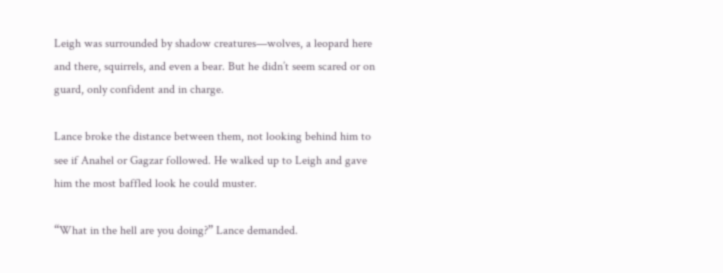Leigh was surrounded by shadow creatures—wolves, a leopard here and there, squirrels, and even a bear. But he didn’t seem scared or on guard, only confident and in charge.

Lance broke the distance between them, not looking behind him to see if Anahel or Gagzar followed. He walked up to Leigh and gave him the most baffled look he could muster.

“What in the hell are you doing?” Lance demanded.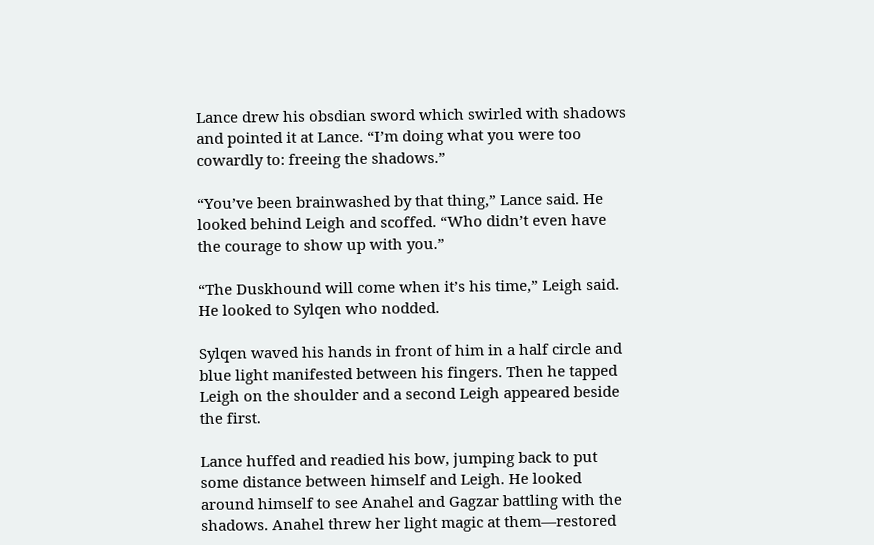Lance drew his obsdian sword which swirled with shadows and pointed it at Lance. “I’m doing what you were too cowardly to: freeing the shadows.”

“You’ve been brainwashed by that thing,” Lance said. He looked behind Leigh and scoffed. “Who didn’t even have the courage to show up with you.”

“The Duskhound will come when it’s his time,” Leigh said. He looked to Sylqen who nodded.

Sylqen waved his hands in front of him in a half circle and blue light manifested between his fingers. Then he tapped Leigh on the shoulder and a second Leigh appeared beside the first.

Lance huffed and readied his bow, jumping back to put some distance between himself and Leigh. He looked around himself to see Anahel and Gagzar battling with the shadows. Anahel threw her light magic at them—restored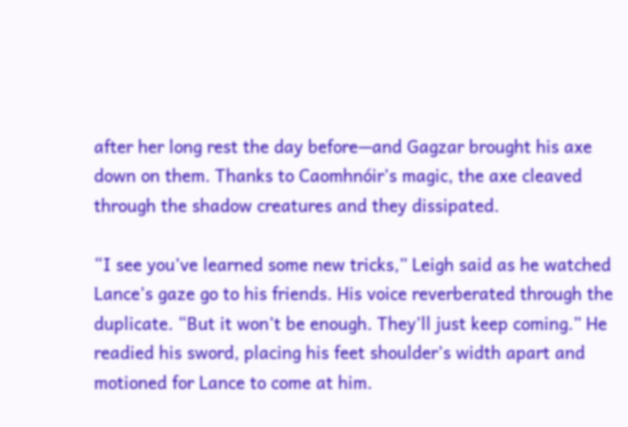after her long rest the day before—and Gagzar brought his axe down on them. Thanks to Caomhnóir’s magic, the axe cleaved through the shadow creatures and they dissipated.

“I see you’ve learned some new tricks,” Leigh said as he watched Lance’s gaze go to his friends. His voice reverberated through the duplicate. “But it won’t be enough. They’ll just keep coming.” He readied his sword, placing his feet shoulder’s width apart and motioned for Lance to come at him.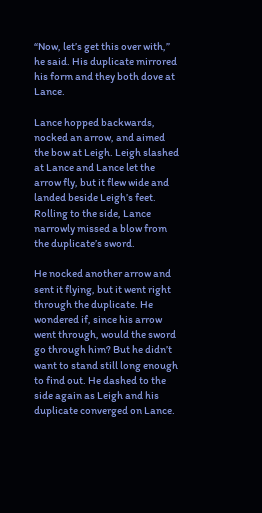“Now, let’s get this over with,” he said. His duplicate mirrored his form and they both dove at Lance.

Lance hopped backwards, nocked an arrow, and aimed the bow at Leigh. Leigh slashed at Lance and Lance let the arrow fly, but it flew wide and landed beside Leigh’s feet. Rolling to the side, Lance narrowly missed a blow from the duplicate’s sword.

He nocked another arrow and sent it flying, but it went right through the duplicate. He wondered if, since his arrow went through, would the sword go through him? But he didn’t want to stand still long enough to find out. He dashed to the side again as Leigh and his duplicate converged on Lance.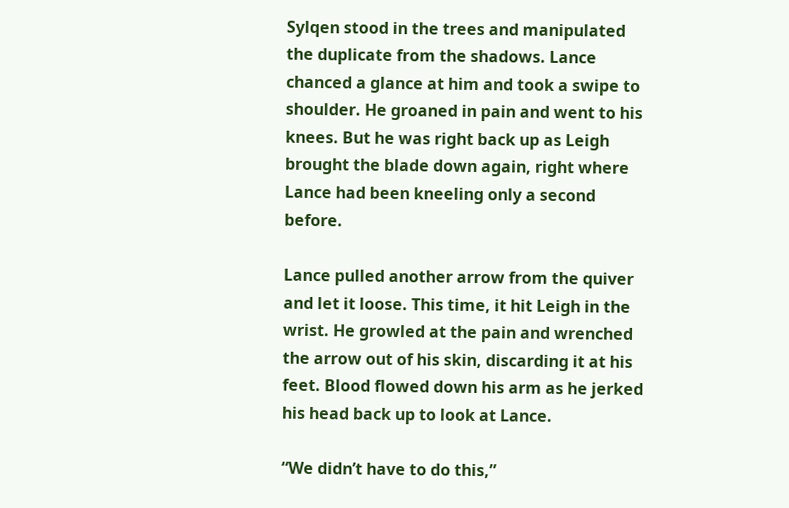Sylqen stood in the trees and manipulated the duplicate from the shadows. Lance chanced a glance at him and took a swipe to shoulder. He groaned in pain and went to his knees. But he was right back up as Leigh brought the blade down again, right where Lance had been kneeling only a second before.

Lance pulled another arrow from the quiver and let it loose. This time, it hit Leigh in the wrist. He growled at the pain and wrenched the arrow out of his skin, discarding it at his feet. Blood flowed down his arm as he jerked his head back up to look at Lance.

“We didn’t have to do this,”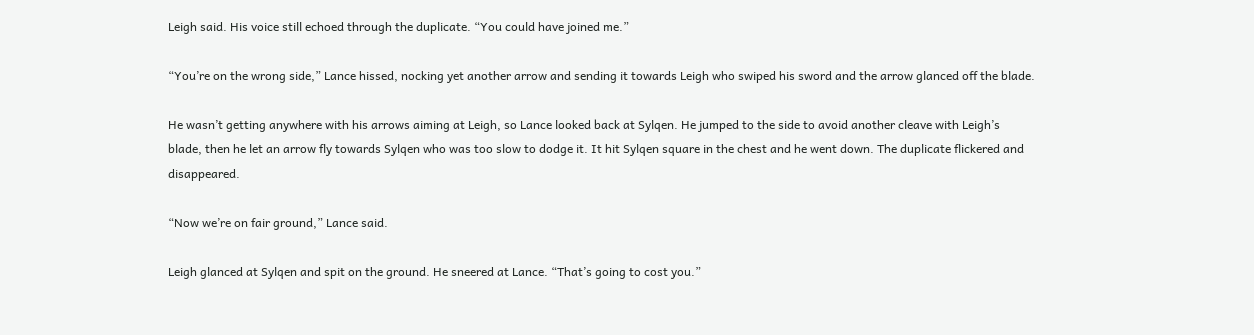Leigh said. His voice still echoed through the duplicate. “You could have joined me.”

“You’re on the wrong side,” Lance hissed, nocking yet another arrow and sending it towards Leigh who swiped his sword and the arrow glanced off the blade.

He wasn’t getting anywhere with his arrows aiming at Leigh, so Lance looked back at Sylqen. He jumped to the side to avoid another cleave with Leigh’s blade, then he let an arrow fly towards Sylqen who was too slow to dodge it. It hit Sylqen square in the chest and he went down. The duplicate flickered and disappeared.

“Now we’re on fair ground,” Lance said.

Leigh glanced at Sylqen and spit on the ground. He sneered at Lance. “That’s going to cost you.”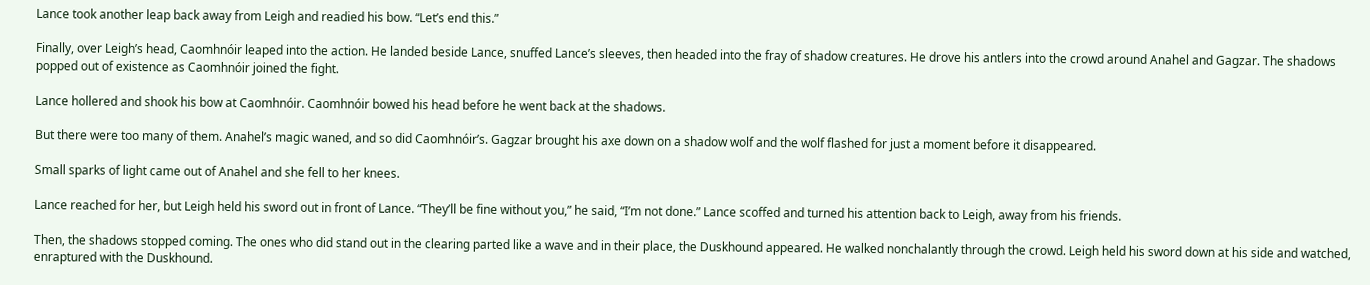Lance took another leap back away from Leigh and readied his bow. “Let’s end this.”

Finally, over Leigh’s head, Caomhnóir leaped into the action. He landed beside Lance, snuffed Lance’s sleeves, then headed into the fray of shadow creatures. He drove his antlers into the crowd around Anahel and Gagzar. The shadows popped out of existence as Caomhnóir joined the fight.

Lance hollered and shook his bow at Caomhnóir. Caomhnóir bowed his head before he went back at the shadows.

But there were too many of them. Anahel’s magic waned, and so did Caomhnóir’s. Gagzar brought his axe down on a shadow wolf and the wolf flashed for just a moment before it disappeared.

Small sparks of light came out of Anahel and she fell to her knees.

Lance reached for her, but Leigh held his sword out in front of Lance. “They’ll be fine without you,” he said, “I’m not done.” Lance scoffed and turned his attention back to Leigh, away from his friends.

Then, the shadows stopped coming. The ones who did stand out in the clearing parted like a wave and in their place, the Duskhound appeared. He walked nonchalantly through the crowd. Leigh held his sword down at his side and watched, enraptured with the Duskhound.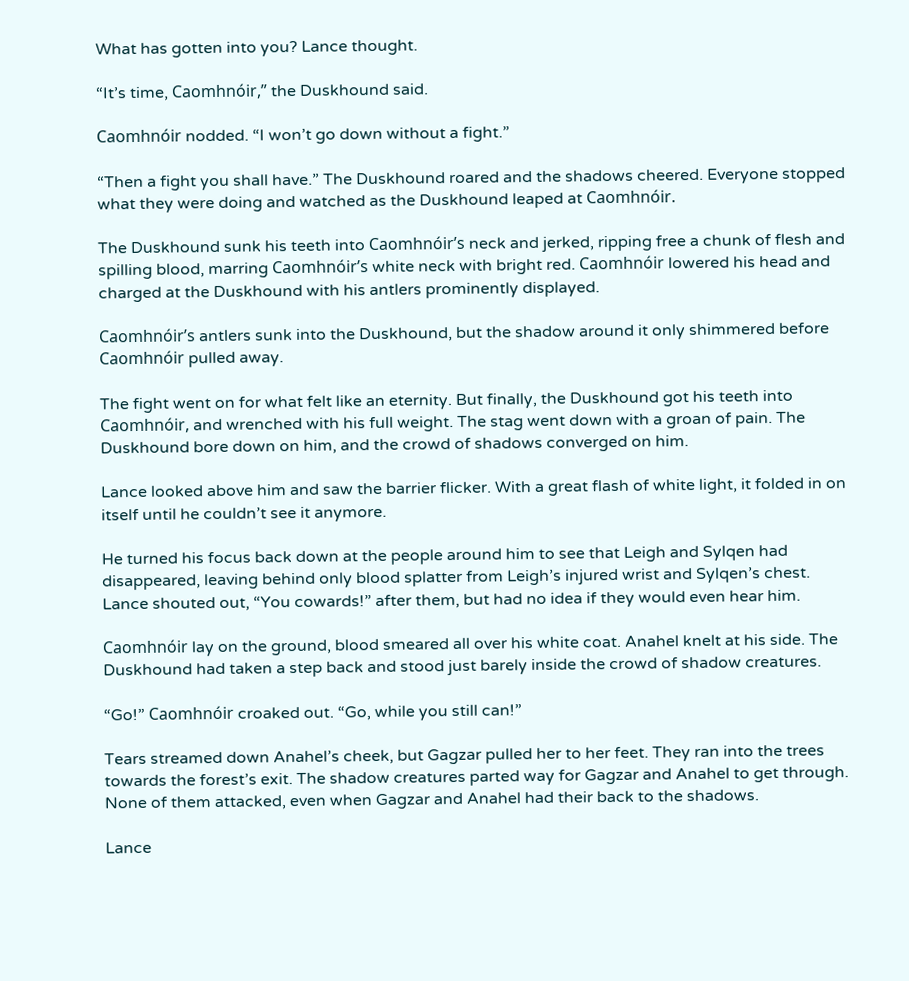What has gotten into you? Lance thought.

“It’s time, Caomhnóir,” the Duskhound said.

Caomhnóir nodded. “I won’t go down without a fight.”

“Then a fight you shall have.” The Duskhound roared and the shadows cheered. Everyone stopped what they were doing and watched as the Duskhound leaped at Caomhnóir.

The Duskhound sunk his teeth into Caomhnóir’s neck and jerked, ripping free a chunk of flesh and spilling blood, marring Caomhnóir’s white neck with bright red. Caomhnóir lowered his head and charged at the Duskhound with his antlers prominently displayed.

Caomhnóir’s antlers sunk into the Duskhound, but the shadow around it only shimmered before Caomhnóir pulled away.

The fight went on for what felt like an eternity. But finally, the Duskhound got his teeth into Caomhnóir, and wrenched with his full weight. The stag went down with a groan of pain. The Duskhound bore down on him, and the crowd of shadows converged on him.

Lance looked above him and saw the barrier flicker. With a great flash of white light, it folded in on itself until he couldn’t see it anymore.

He turned his focus back down at the people around him to see that Leigh and Sylqen had disappeared, leaving behind only blood splatter from Leigh’s injured wrist and Sylqen’s chest. Lance shouted out, “You cowards!” after them, but had no idea if they would even hear him.

Caomhnóir lay on the ground, blood smeared all over his white coat. Anahel knelt at his side. The Duskhound had taken a step back and stood just barely inside the crowd of shadow creatures.

“Go!” Caomhnóir croaked out. “Go, while you still can!”

Tears streamed down Anahel’s cheek, but Gagzar pulled her to her feet. They ran into the trees towards the forest’s exit. The shadow creatures parted way for Gagzar and Anahel to get through. None of them attacked, even when Gagzar and Anahel had their back to the shadows.

Lance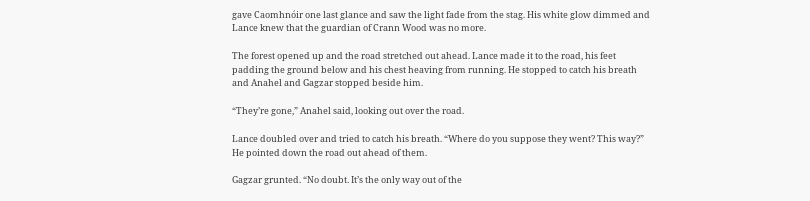gave Caomhnóir one last glance and saw the light fade from the stag. His white glow dimmed and Lance knew that the guardian of Crann Wood was no more.

The forest opened up and the road stretched out ahead. Lance made it to the road, his feet padding the ground below and his chest heaving from running. He stopped to catch his breath and Anahel and Gagzar stopped beside him.

“They’re gone,” Anahel said, looking out over the road.

Lance doubled over and tried to catch his breath. “Where do you suppose they went? This way?” He pointed down the road out ahead of them.

Gagzar grunted. “No doubt. It’s the only way out of the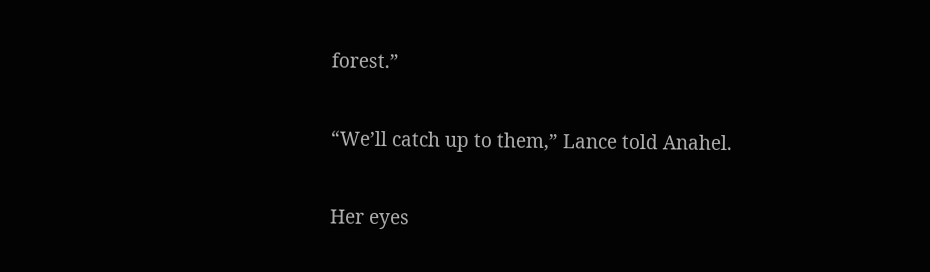forest.”

“We’ll catch up to them,” Lance told Anahel.

Her eyes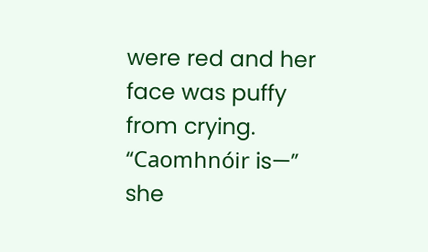were red and her face was puffy from crying. “Caomhnóir is—” she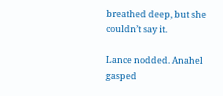breathed deep, but she couldn’t say it.

Lance nodded. Anahel gasped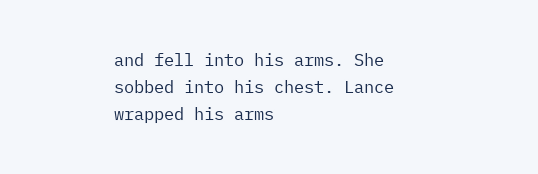and fell into his arms. She sobbed into his chest. Lance wrapped his arms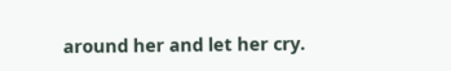around her and let her cry.